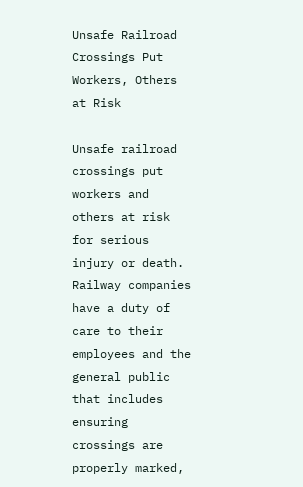Unsafe Railroad Crossings Put Workers, Others at Risk

Unsafe railroad crossings put workers and others at risk for serious injury or death. Railway companies have a duty of care to their employees and the general public that includes ensuring crossings are properly marked,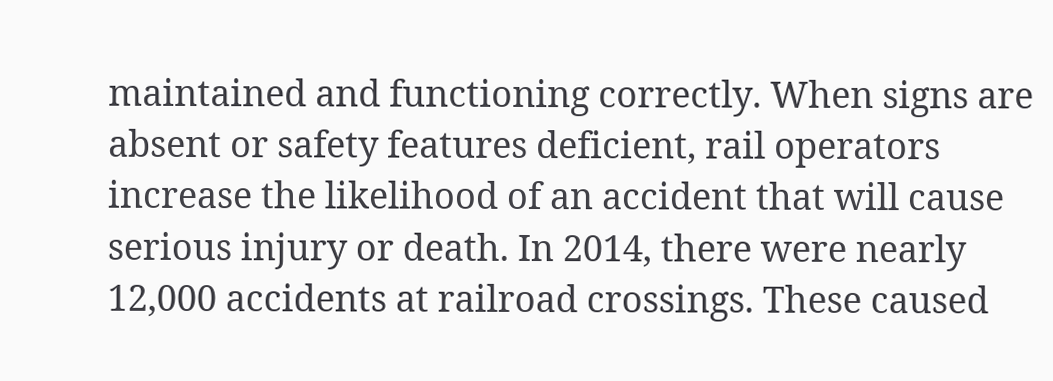maintained and functioning correctly. When signs are absent or safety features deficient, rail operators increase the likelihood of an accident that will cause serious injury or death. In 2014, there were nearly 12,000 accidents at railroad crossings. These caused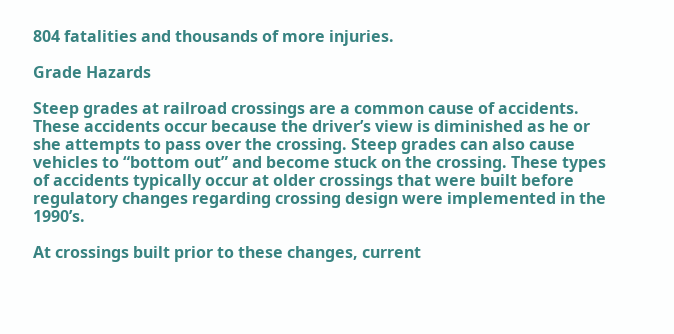804 fatalities and thousands of more injuries.

Grade Hazards

Steep grades at railroad crossings are a common cause of accidents. These accidents occur because the driver’s view is diminished as he or she attempts to pass over the crossing. Steep grades can also cause vehicles to “bottom out” and become stuck on the crossing. These types of accidents typically occur at older crossings that were built before regulatory changes regarding crossing design were implemented in the 1990’s.

At crossings built prior to these changes, current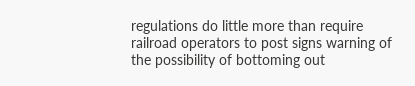regulations do little more than require railroad operators to post signs warning of the possibility of bottoming out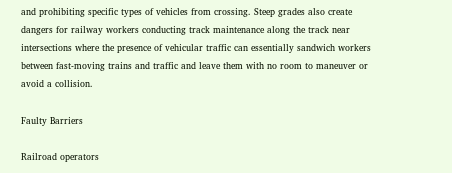and prohibiting specific types of vehicles from crossing. Steep grades also create dangers for railway workers conducting track maintenance along the track near intersections where the presence of vehicular traffic can essentially sandwich workers between fast-moving trains and traffic and leave them with no room to maneuver or avoid a collision.

Faulty Barriers

Railroad operators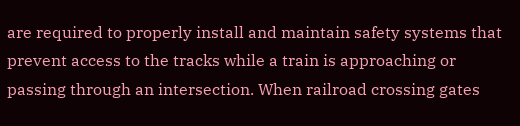are required to properly install and maintain safety systems that prevent access to the tracks while a train is approaching or passing through an intersection. When railroad crossing gates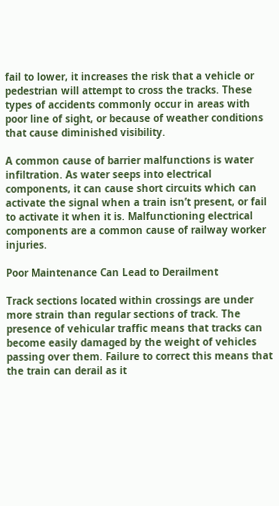fail to lower, it increases the risk that a vehicle or pedestrian will attempt to cross the tracks. These types of accidents commonly occur in areas with poor line of sight, or because of weather conditions that cause diminished visibility.

A common cause of barrier malfunctions is water infiltration. As water seeps into electrical components, it can cause short circuits which can activate the signal when a train isn’t present, or fail to activate it when it is. Malfunctioning electrical components are a common cause of railway worker injuries.

Poor Maintenance Can Lead to Derailment

Track sections located within crossings are under more strain than regular sections of track. The presence of vehicular traffic means that tracks can become easily damaged by the weight of vehicles passing over them. Failure to correct this means that the train can derail as it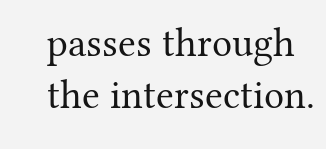passes through the intersection.